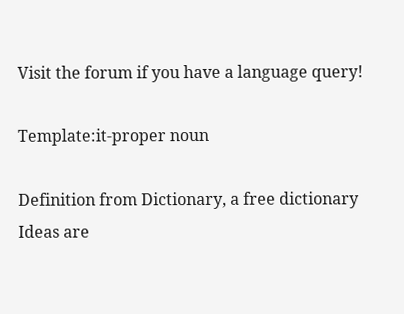Visit the forum if you have a language query!

Template:it-proper noun

Definition from Dictionary, a free dictionary
Ideas are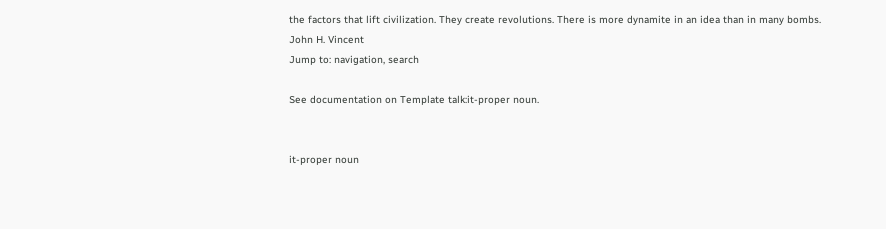the factors that lift civilization. They create revolutions. There is more dynamite in an idea than in many bombs.
John H. Vincent
Jump to: navigation, search

See documentation on Template talk:it-proper noun.


it-proper noun